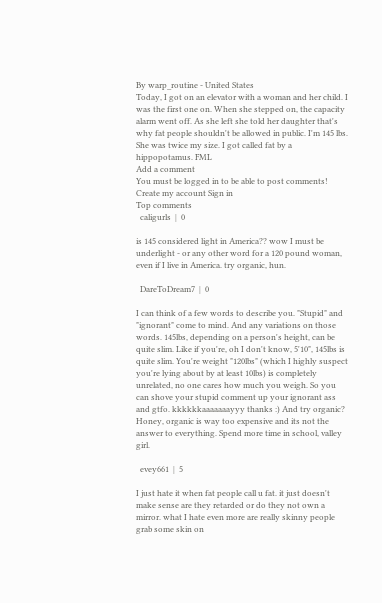By warp_routine - United States
Today, I got on an elevator with a woman and her child. I was the first one on. When she stepped on, the capacity alarm went off. As she left she told her daughter that's why fat people shouldn't be allowed in public. I'm 145 lbs. She was twice my size. I got called fat by a hippopotamus. FML
Add a comment
You must be logged in to be able to post comments!
Create my account Sign in
Top comments
  caligurls  |  0

is 145 considered light in America?? wow I must be underlight - or any other word for a 120 pound woman, even if I live in America. try organic, hun.

  DareToDream7  |  0

I can think of a few words to describe you. "Stupid" and "ignorant" come to mind. And any variations on those words. 145lbs, depending on a person's height, can be quite slim. Like if you're, oh I don't know, 5'10", 145lbs is quite slim. You're weight "120lbs" (which I highly suspect you're lying about by at least 10lbs) is completely unrelated, no one cares how much you weigh. So you can shove your stupid comment up your ignorant ass and gtfo. kkkkkkaaaaaaayyy thanks :) And try organic? Honey, organic is way too expensive and its not the answer to everything. Spend more time in school, valley girl.

  evey661  |  5

I just hate it when fat people call u fat. it just doesn't make sense are they retarded or do they not own a mirror. what I hate even more are really skinny people grab some skin on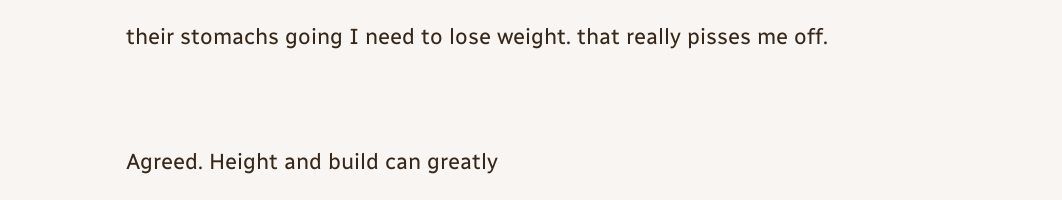their stomachs going I need to lose weight. that really pisses me off.


Agreed. Height and build can greatly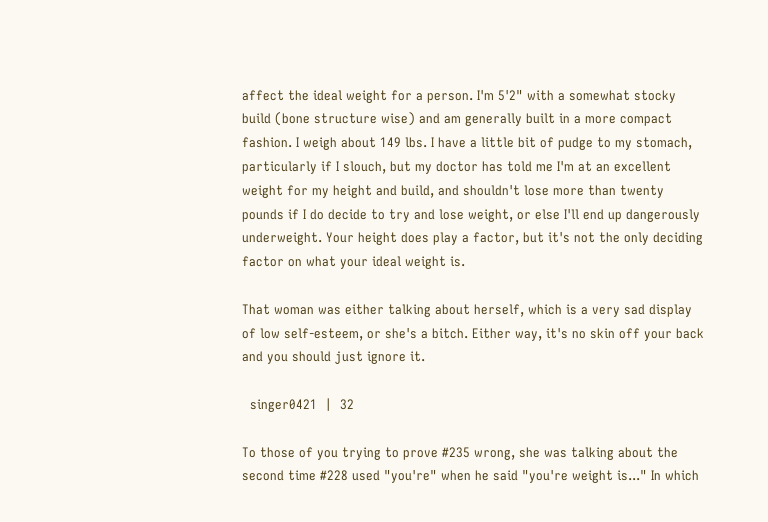affect the ideal weight for a person. I'm 5'2" with a somewhat stocky build (bone structure wise) and am generally built in a more compact fashion. I weigh about 149 lbs. I have a little bit of pudge to my stomach, particularly if I slouch, but my doctor has told me I'm at an excellent weight for my height and build, and shouldn't lose more than twenty pounds if I do decide to try and lose weight, or else I'll end up dangerously underweight. Your height does play a factor, but it's not the only deciding factor on what your ideal weight is.

That woman was either talking about herself, which is a very sad display of low self-esteem, or she's a bitch. Either way, it's no skin off your back and you should just ignore it.

  singer0421  |  32

To those of you trying to prove #235 wrong, she was talking about the second time #228 used "you're" when he said "you're weight is..." In which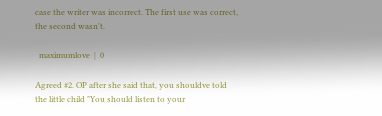case the writer was incorrect. The first use was correct, the second wasn't.

  maximumlove  |  0

Agreed #2. OP after she said that, you shouldve told the little child "You should listen to your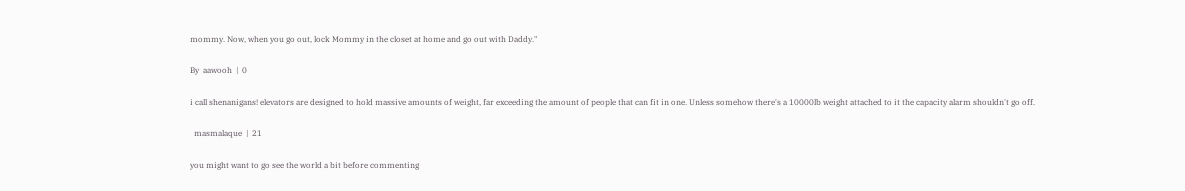mommy. Now, when you go out, lock Mommy in the closet at home and go out with Daddy."

By  aawooh  |  0

i call shenanigans! elevators are designed to hold massive amounts of weight, far exceeding the amount of people that can fit in one. Unless somehow there's a 10000lb weight attached to it the capacity alarm shouldn't go off.

  masmalaque  |  21

you might want to go see the world a bit before commenting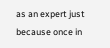as an expert just because once in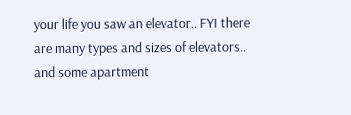your life you saw an elevator.. FYI there are many types and sizes of elevators.. and some apartment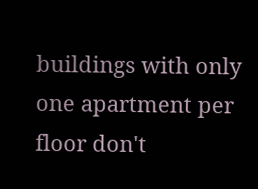buildings with only one apartment per floor don't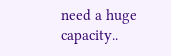need a huge capacity..